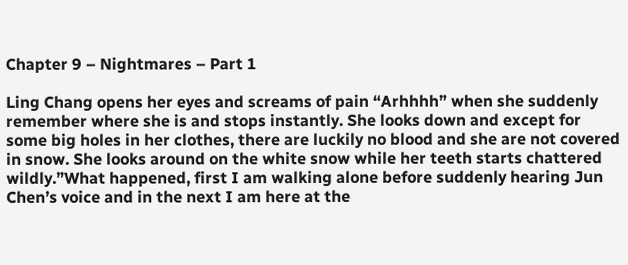Chapter 9 – Nightmares – Part 1

Ling Chang opens her eyes and screams of pain “Arhhhh” when she suddenly remember where she is and stops instantly. She looks down and except for some big holes in her clothes, there are luckily no blood and she are not covered in snow. She looks around on the white snow while her teeth starts chattered wildly.”What happened, first I am walking alone before suddenly hearing Jun Chen’s voice and in the next I am here at the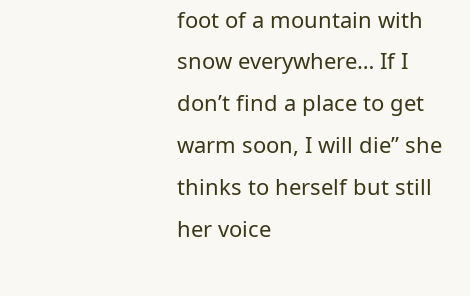foot of a mountain with snow everywhere… If I don’t find a place to get warm soon, I will die” she thinks to herself but still her voice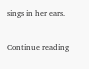sings in her ears.

Continue reading